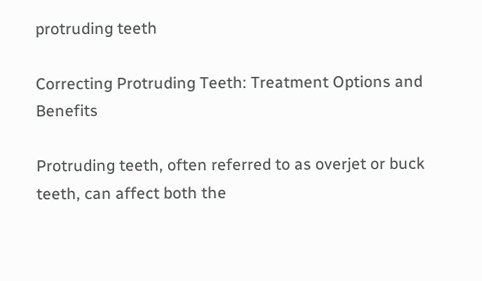protruding teeth

Correcting Protruding Teeth: Treatment Options and Benefits

Protruding teeth, often referred to as overjet or buck teeth, can affect both the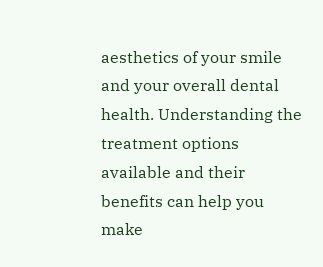aesthetics of your smile and your overall dental health. Understanding the treatment options available and their benefits can help you make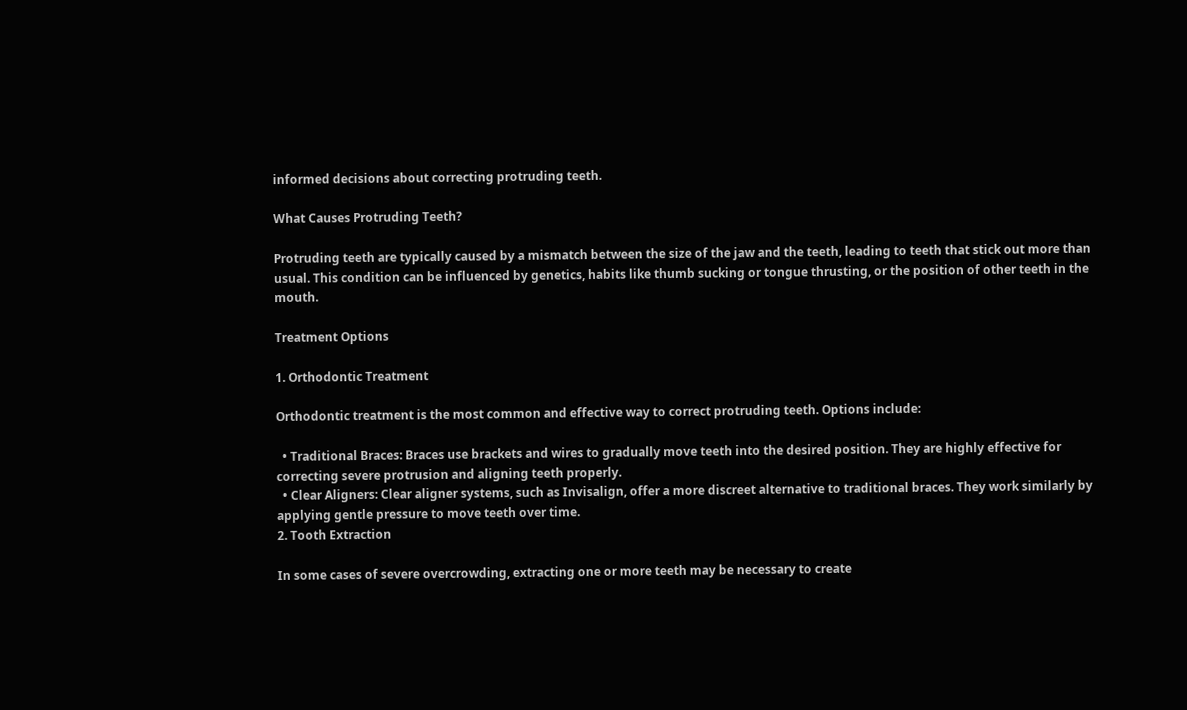informed decisions about correcting protruding teeth.

What Causes Protruding Teeth?

Protruding teeth are typically caused by a mismatch between the size of the jaw and the teeth, leading to teeth that stick out more than usual. This condition can be influenced by genetics, habits like thumb sucking or tongue thrusting, or the position of other teeth in the mouth.

Treatment Options

1. Orthodontic Treatment

Orthodontic treatment is the most common and effective way to correct protruding teeth. Options include:

  • Traditional Braces: Braces use brackets and wires to gradually move teeth into the desired position. They are highly effective for correcting severe protrusion and aligning teeth properly.
  • Clear Aligners: Clear aligner systems, such as Invisalign, offer a more discreet alternative to traditional braces. They work similarly by applying gentle pressure to move teeth over time.
2. Tooth Extraction

In some cases of severe overcrowding, extracting one or more teeth may be necessary to create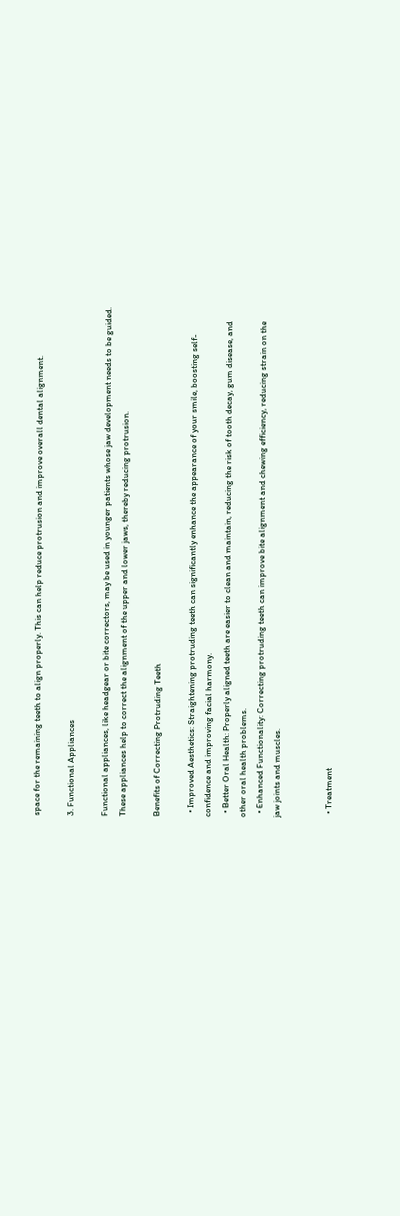space for the remaining teeth to align properly. This can help reduce protrusion and improve overall dental alignment.

3. Functional Appliances

Functional appliances, like headgear or bite correctors, may be used in younger patients whose jaw development needs to be guided. These appliances help to correct the alignment of the upper and lower jaws, thereby reducing protrusion.

Benefits of Correcting Protruding Teeth

  • Improved Aesthetics: Straightening protruding teeth can significantly enhance the appearance of your smile, boosting self-confidence and improving facial harmony.
  • Better Oral Health: Properly aligned teeth are easier to clean and maintain, reducing the risk of tooth decay, gum disease, and other oral health problems.
  • Enhanced Functionality: Correcting protruding teeth can improve bite alignment and chewing efficiency, reducing strain on the jaw joints and muscles.


  • Treatment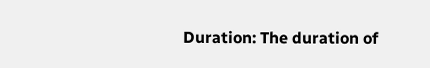Duration: The duration of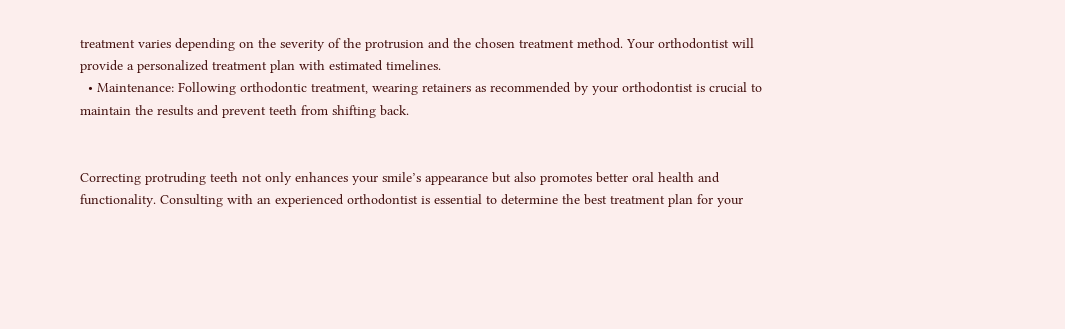treatment varies depending on the severity of the protrusion and the chosen treatment method. Your orthodontist will provide a personalized treatment plan with estimated timelines.
  • Maintenance: Following orthodontic treatment, wearing retainers as recommended by your orthodontist is crucial to maintain the results and prevent teeth from shifting back.


Correcting protruding teeth not only enhances your smile’s appearance but also promotes better oral health and functionality. Consulting with an experienced orthodontist is essential to determine the best treatment plan for your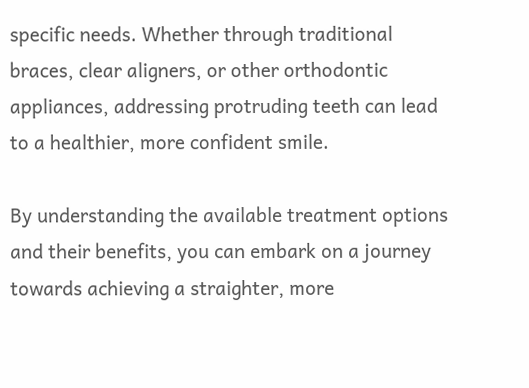specific needs. Whether through traditional braces, clear aligners, or other orthodontic appliances, addressing protruding teeth can lead to a healthier, more confident smile.

By understanding the available treatment options and their benefits, you can embark on a journey towards achieving a straighter, more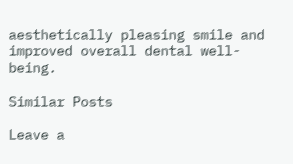aesthetically pleasing smile and improved overall dental well-being.

Similar Posts

Leave a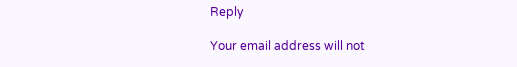Reply

Your email address will not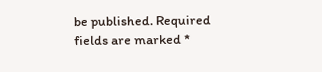be published. Required fields are marked *